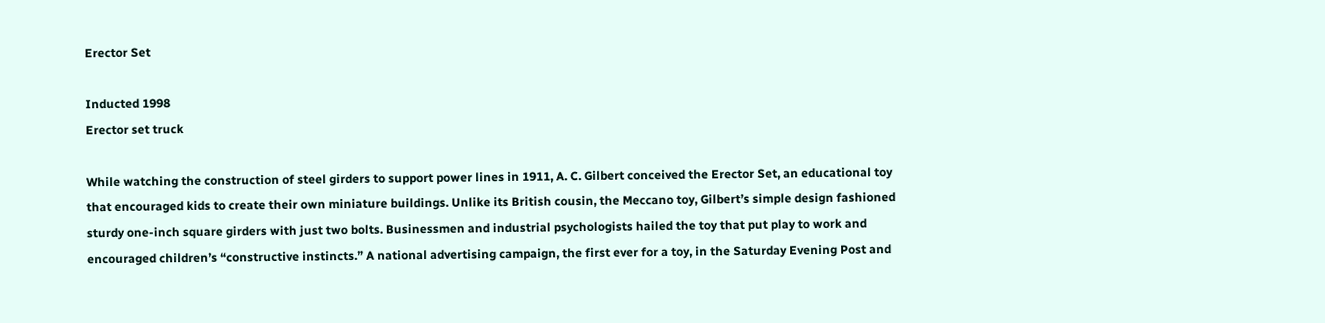Erector Set

Inducted 1998
Erector set truck

While watching the construction of steel girders to support power lines in 1911, A. C. Gilbert conceived the Erector Set, an educational toy that encouraged kids to create their own miniature buildings. Unlike its British cousin, the Meccano toy, Gilbert’s simple design fashioned sturdy one-inch square girders with just two bolts. Businessmen and industrial psychologists hailed the toy that put play to work and encouraged children’s “constructive instincts.” A national advertising campaign, the first ever for a toy, in the Saturday Evening Post and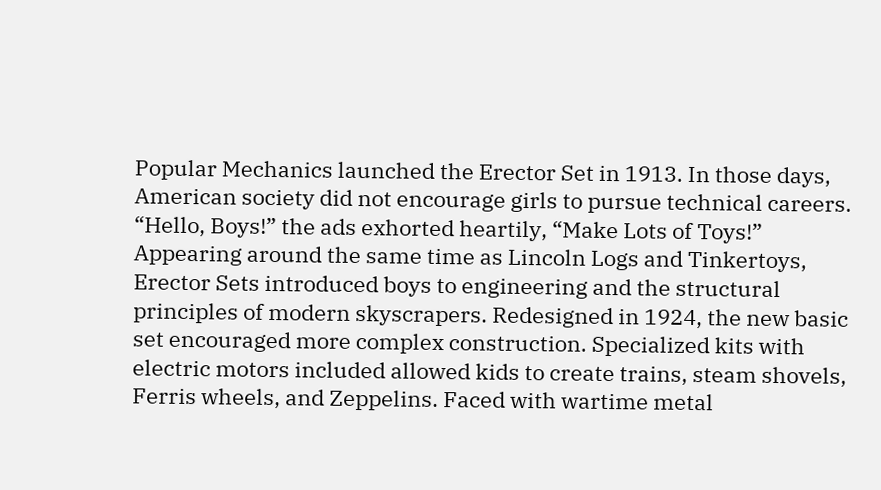Popular Mechanics launched the Erector Set in 1913. In those days, American society did not encourage girls to pursue technical careers. “Hello, Boys!” the ads exhorted heartily, “Make Lots of Toys!” Appearing around the same time as Lincoln Logs and Tinkertoys, Erector Sets introduced boys to engineering and the structural principles of modern skyscrapers. Redesigned in 1924, the new basic set encouraged more complex construction. Specialized kits with electric motors included allowed kids to create trains, steam shovels, Ferris wheels, and Zeppelins. Faced with wartime metal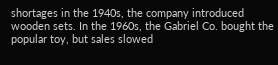shortages in the 1940s, the company introduced wooden sets. In the 1960s, the Gabriel Co. bought the popular toy, but sales slowed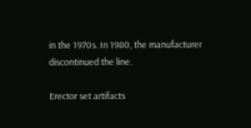in the 1970s. In 1980, the manufacturer discontinued the line.

Erector set artifacts